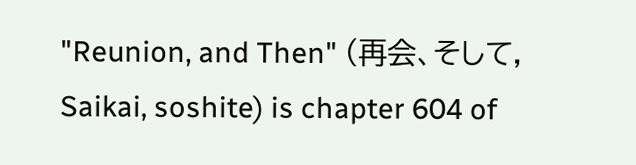"Reunion, and Then" (再会、そして, Saikai, soshite) is chapter 604 of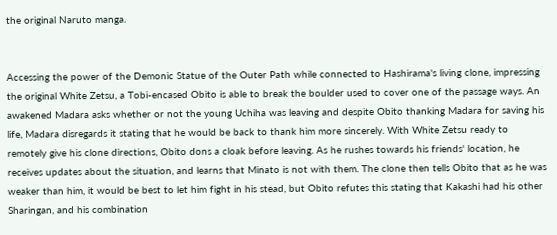the original Naruto manga.


Accessing the power of the Demonic Statue of the Outer Path while connected to Hashirama's living clone, impressing the original White Zetsu, a Tobi-encased Obito is able to break the boulder used to cover one of the passage ways. An awakened Madara asks whether or not the young Uchiha was leaving and despite Obito thanking Madara for saving his life, Madara disregards it stating that he would be back to thank him more sincerely. With White Zetsu ready to remotely give his clone directions, Obito dons a cloak before leaving. As he rushes towards his friends' location, he receives updates about the situation, and learns that Minato is not with them. The clone then tells Obito that as he was weaker than him, it would be best to let him fight in his stead, but Obito refutes this stating that Kakashi had his other Sharingan, and his combination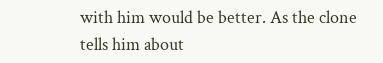with him would be better. As the clone tells him about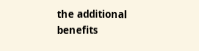the additional benefits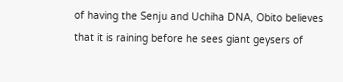of having the Senju and Uchiha DNA, Obito believes that it is raining before he sees giant geysers of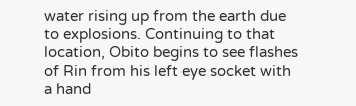water rising up from the earth due to explosions. Continuing to that location, Obito begins to see flashes of Rin from his left eye socket with a hand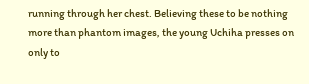running through her chest. Believing these to be nothing more than phantom images, the young Uchiha presses on only to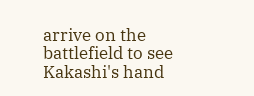arrive on the battlefield to see Kakashi's hand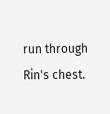run through Rin's chest.